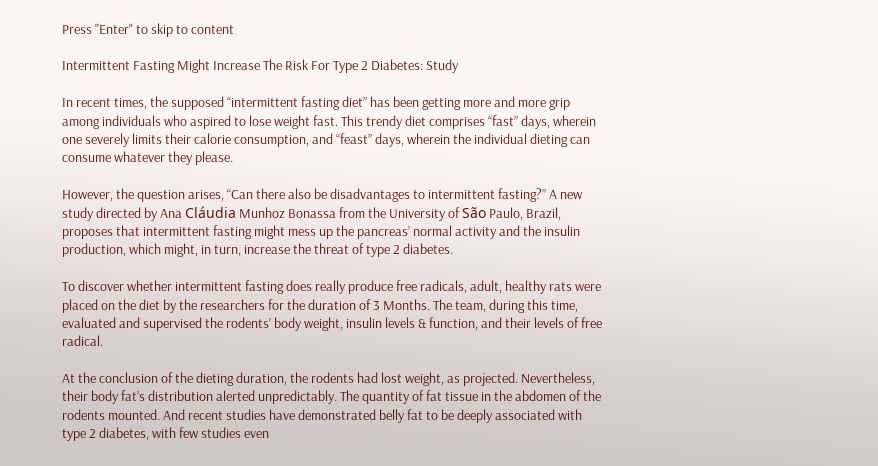Press "Enter" to skip to content

Intermittent Fasting Might Increase The Risk For Type 2 Diabetes: Study

In recent times, the supposed “intermittent fasting diet” has been getting more and more grip among individuals who aspired to lose weight fast. This trendy diet comprises “fast” days, wherein one severely limits their calorie consumption, and “feast” days, wherein the individual dieting can consume whatever they please.

However, the question arises, “Can there also be disadvantages to intermittent fasting?” A new study directed by Ana Cláudia Munhoz Bonassa from the University of São Paulo, Brazil, proposes that intermittent fasting might mess up the pancreas’ normal activity and the insulin production, which might, in turn, increase the threat of type 2 diabetes.

To discover whether intermittent fasting does really produce free radicals, adult, healthy rats were placed on the diet by the researchers for the duration of 3 Months. The team, during this time, evaluated and supervised the rodents’ body weight, insulin levels & function, and their levels of free radical.

At the conclusion of the dieting duration, the rodents had lost weight, as projected. Nevertheless, their body fat’s distribution alerted unpredictably. The quantity of fat tissue in the abdomen of the rodents mounted. And recent studies have demonstrated belly fat to be deeply associated with type 2 diabetes, with few studies even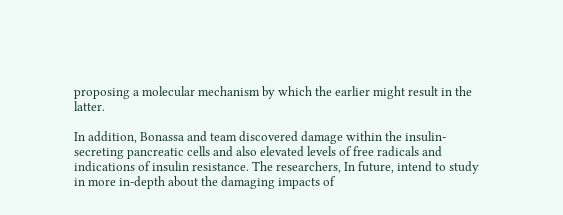proposing a molecular mechanism by which the earlier might result in the latter.

In addition, Bonassa and team discovered damage within the insulin-secreting pancreatic cells and also elevated levels of free radicals and indications of insulin resistance. The researchers, In future, intend to study in more in-depth about the damaging impacts of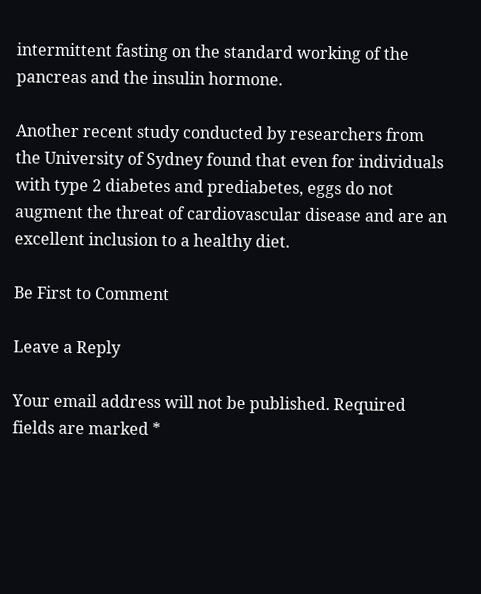intermittent fasting on the standard working of the pancreas and the insulin hormone.

Another recent study conducted by researchers from the University of Sydney found that even for individuals with type 2 diabetes and prediabetes, eggs do not augment the threat of cardiovascular disease and are an excellent inclusion to a healthy diet.

Be First to Comment

Leave a Reply

Your email address will not be published. Required fields are marked *